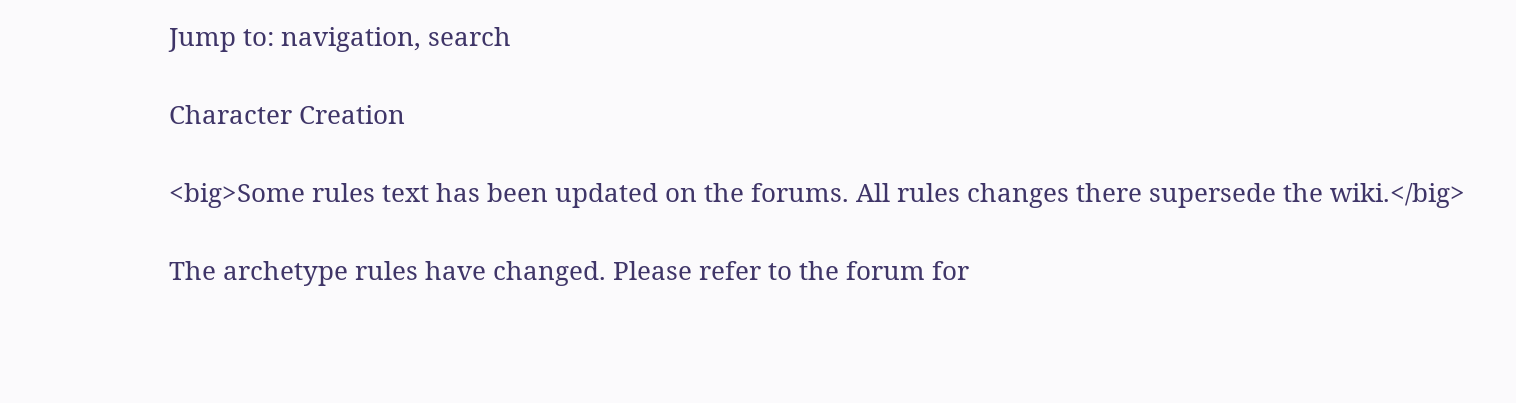Jump to: navigation, search

Character Creation

<big>Some rules text has been updated on the forums. All rules changes there supersede the wiki.</big>

The archetype rules have changed. Please refer to the forum for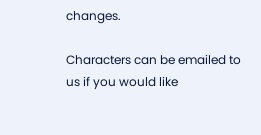changes.

Characters can be emailed to us if you would like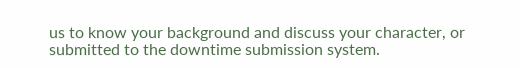us to know your background and discuss your character, or submitted to the downtime submission system.